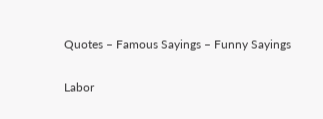Quotes – Famous Sayings – Funny Sayings

Labor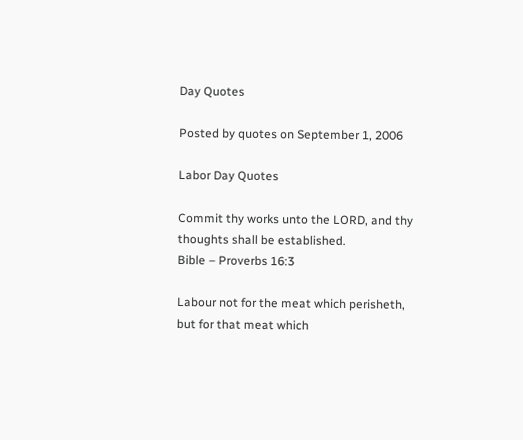Day Quotes

Posted by quotes on September 1, 2006

Labor Day Quotes

Commit thy works unto the LORD, and thy thoughts shall be established.
Bible – Proverbs 16:3

Labour not for the meat which perisheth, but for that meat which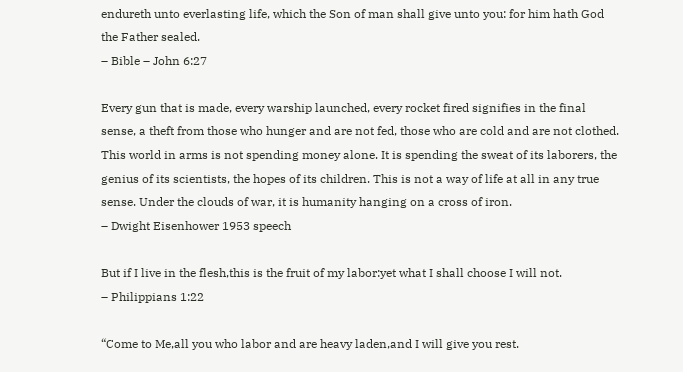endureth unto everlasting life, which the Son of man shall give unto you: for him hath God the Father sealed.
– Bible – John 6:27

Every gun that is made, every warship launched, every rocket fired signifies in the final sense, a theft from those who hunger and are not fed, those who are cold and are not clothed. This world in arms is not spending money alone. It is spending the sweat of its laborers, the genius of its scientists, the hopes of its children. This is not a way of life at all in any true sense. Under the clouds of war, it is humanity hanging on a cross of iron.
– Dwight Eisenhower 1953 speech

But if I live in the flesh,this is the fruit of my labor:yet what I shall choose I will not.
– Philippians 1:22

“Come to Me,all you who labor and are heavy laden,and I will give you rest.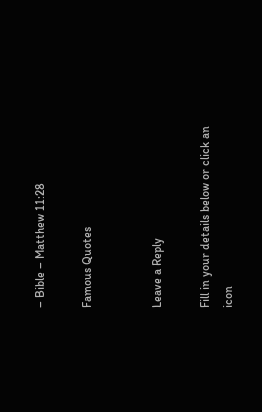– Bible – Matthew 11:28

Famous Quotes


Leave a Reply

Fill in your details below or click an icon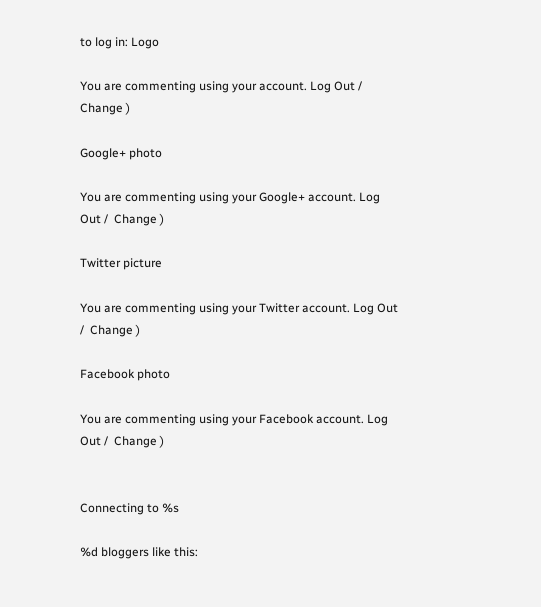to log in: Logo

You are commenting using your account. Log Out /  Change )

Google+ photo

You are commenting using your Google+ account. Log Out /  Change )

Twitter picture

You are commenting using your Twitter account. Log Out /  Change )

Facebook photo

You are commenting using your Facebook account. Log Out /  Change )


Connecting to %s

%d bloggers like this: